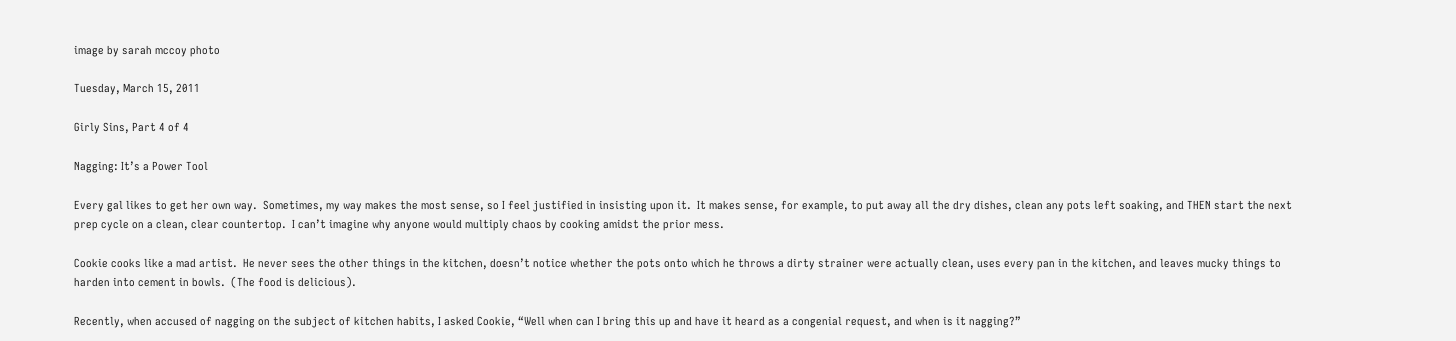image by sarah mccoy photo

Tuesday, March 15, 2011

Girly Sins, Part 4 of 4

Nagging: It’s a Power Tool

Every gal likes to get her own way.  Sometimes, my way makes the most sense, so I feel justified in insisting upon it.  It makes sense, for example, to put away all the dry dishes, clean any pots left soaking, and THEN start the next prep cycle on a clean, clear countertop.  I can’t imagine why anyone would multiply chaos by cooking amidst the prior mess.

Cookie cooks like a mad artist.  He never sees the other things in the kitchen, doesn’t notice whether the pots onto which he throws a dirty strainer were actually clean, uses every pan in the kitchen, and leaves mucky things to harden into cement in bowls.  (The food is delicious).

Recently, when accused of nagging on the subject of kitchen habits, I asked Cookie, “Well when can I bring this up and have it heard as a congenial request, and when is it nagging?”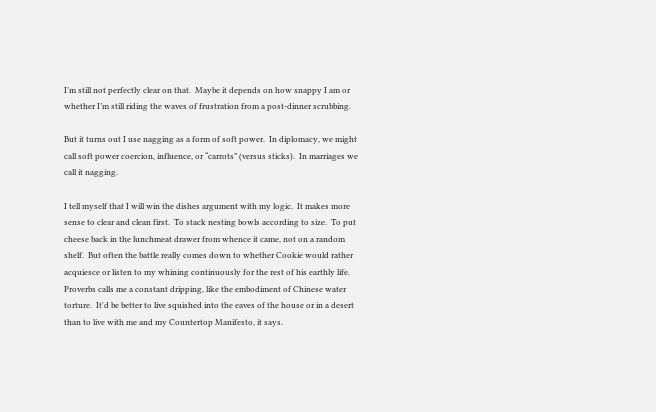I’m still not perfectly clear on that.  Maybe it depends on how snappy I am or whether I’m still riding the waves of frustration from a post-dinner scrubbing.

But it turns out I use nagging as a form of soft power.  In diplomacy, we might call soft power coercion, influence, or “carrots” (versus sticks).  In marriages we call it nagging.

I tell myself that I will win the dishes argument with my logic.  It makes more sense to clear and clean first.  To stack nesting bowls according to size.  To put cheese back in the lunchmeat drawer from whence it came, not on a random shelf.  But often the battle really comes down to whether Cookie would rather acquiesce or listen to my whining continuously for the rest of his earthly life.  Proverbs calls me a constant dripping, like the embodiment of Chinese water torture.  It'd be better to live squished into the eaves of the house or in a desert than to live with me and my Countertop Manifesto, it says.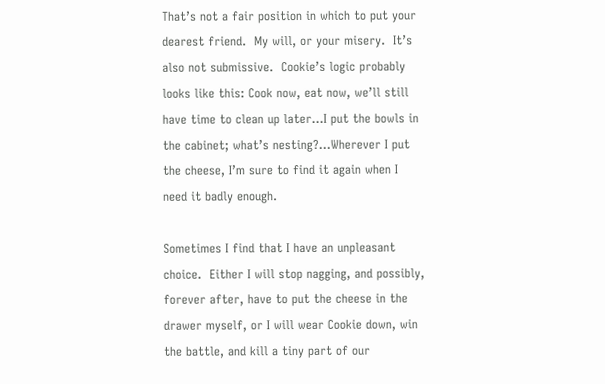That’s not a fair position in which to put your dearest friend.  My will, or your misery.  It’s also not submissive.  Cookie’s logic probably looks like this: Cook now, eat now, we’ll still have time to clean up later…I put the bowls in the cabinet; what’s nesting?…Wherever I put the cheese, I’m sure to find it again when I need it badly enough.

Sometimes I find that I have an unpleasant choice.  Either I will stop nagging, and possibly, forever after, have to put the cheese in the drawer myself, or I will wear Cookie down, win the battle, and kill a tiny part of our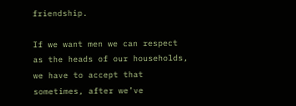friendship.

If we want men we can respect as the heads of our households, we have to accept that sometimes, after we’ve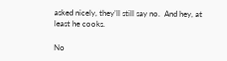asked nicely, they’ll still say no.  And hey, at least he cooks.

No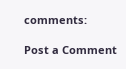comments:

Post a Comment